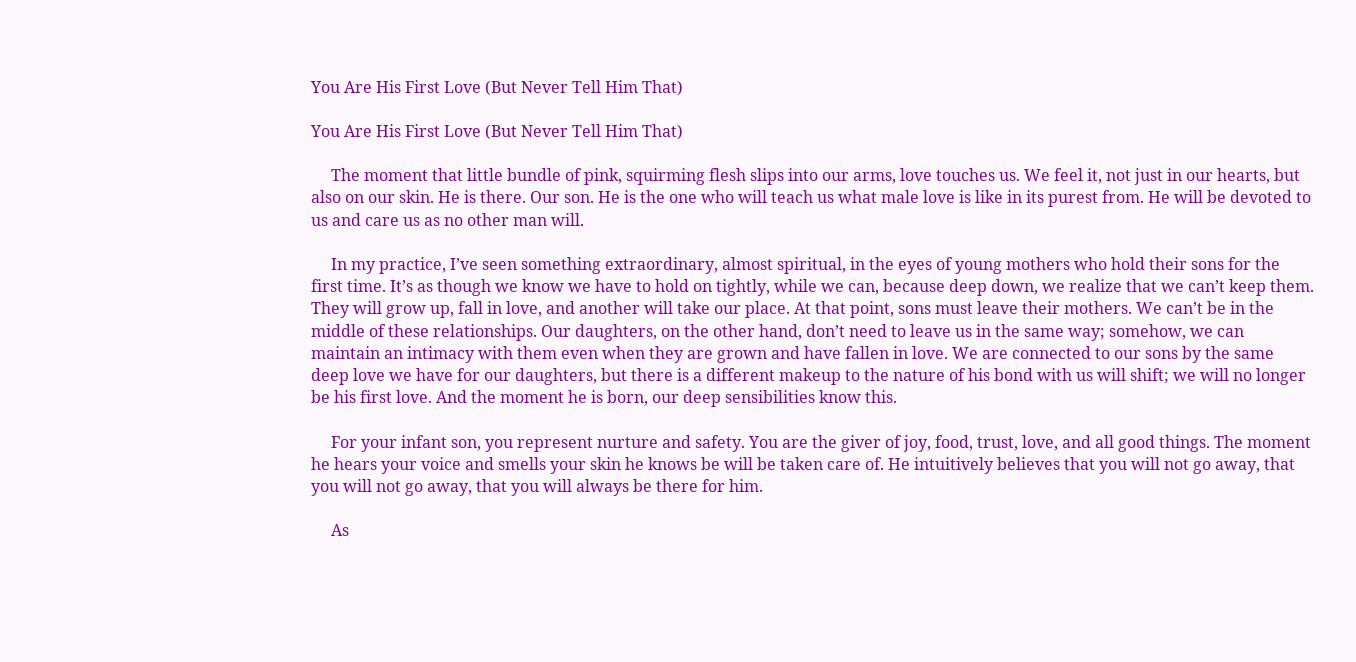You Are His First Love (But Never Tell Him That)

You Are His First Love (But Never Tell Him That)

     The moment that little bundle of pink, squirming flesh slips into our arms, love touches us. We feel it, not just in our hearts, but also on our skin. He is there. Our son. He is the one who will teach us what male love is like in its purest from. He will be devoted to us and care us as no other man will.

     In my practice, I’ve seen something extraordinary, almost spiritual, in the eyes of young mothers who hold their sons for the first time. It’s as though we know we have to hold on tightly, while we can, because deep down, we realize that we can’t keep them. They will grow up, fall in love, and another will take our place. At that point, sons must leave their mothers. We can’t be in the middle of these relationships. Our daughters, on the other hand, don’t need to leave us in the same way; somehow, we can maintain an intimacy with them even when they are grown and have fallen in love. We are connected to our sons by the same deep love we have for our daughters, but there is a different makeup to the nature of his bond with us will shift; we will no longer be his first love. And the moment he is born, our deep sensibilities know this.

     For your infant son, you represent nurture and safety. You are the giver of joy, food, trust, love, and all good things. The moment he hears your voice and smells your skin he knows be will be taken care of. He intuitively believes that you will not go away, that you will not go away, that you will always be there for him.

     As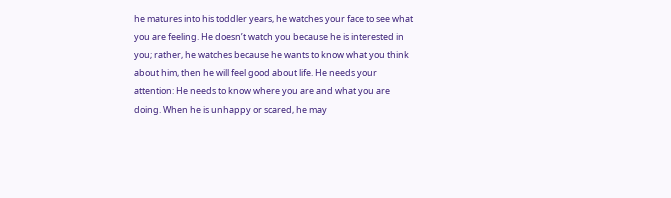he matures into his toddler years, he watches your face to see what you are feeling. He doesn’t watch you because he is interested in you; rather, he watches because he wants to know what you think about him, then he will feel good about life. He needs your attention: He needs to know where you are and what you are doing. When he is unhappy or scared, he may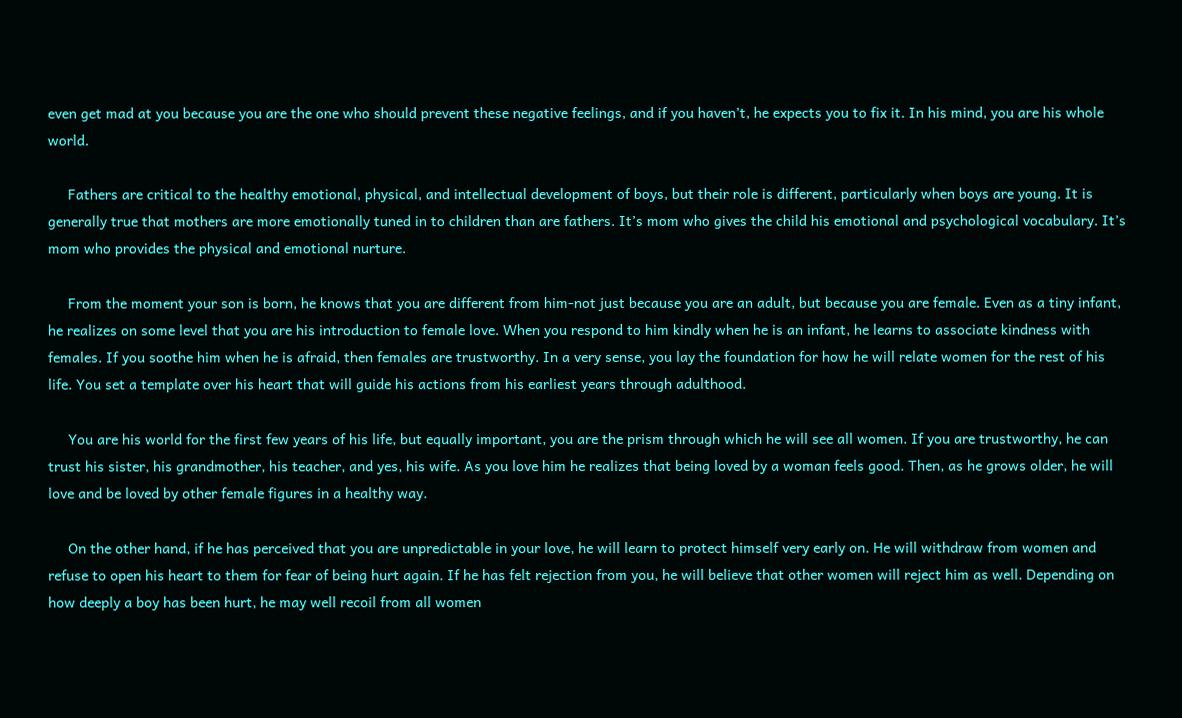even get mad at you because you are the one who should prevent these negative feelings, and if you haven’t, he expects you to fix it. In his mind, you are his whole world.

     Fathers are critical to the healthy emotional, physical, and intellectual development of boys, but their role is different, particularly when boys are young. It is generally true that mothers are more emotionally tuned in to children than are fathers. It’s mom who gives the child his emotional and psychological vocabulary. It’s mom who provides the physical and emotional nurture.

     From the moment your son is born, he knows that you are different from him-not just because you are an adult, but because you are female. Even as a tiny infant, he realizes on some level that you are his introduction to female love. When you respond to him kindly when he is an infant, he learns to associate kindness with females. If you soothe him when he is afraid, then females are trustworthy. In a very sense, you lay the foundation for how he will relate women for the rest of his life. You set a template over his heart that will guide his actions from his earliest years through adulthood.

     You are his world for the first few years of his life, but equally important, you are the prism through which he will see all women. If you are trustworthy, he can trust his sister, his grandmother, his teacher, and yes, his wife. As you love him he realizes that being loved by a woman feels good. Then, as he grows older, he will love and be loved by other female figures in a healthy way.

     On the other hand, if he has perceived that you are unpredictable in your love, he will learn to protect himself very early on. He will withdraw from women and refuse to open his heart to them for fear of being hurt again. If he has felt rejection from you, he will believe that other women will reject him as well. Depending on how deeply a boy has been hurt, he may well recoil from all women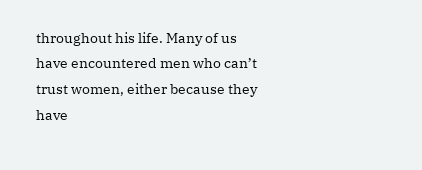throughout his life. Many of us have encountered men who can’t trust women, either because they have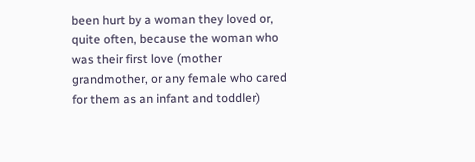been hurt by a woman they loved or, quite often, because the woman who was their first love (mother grandmother, or any female who cared for them as an infant and toddler)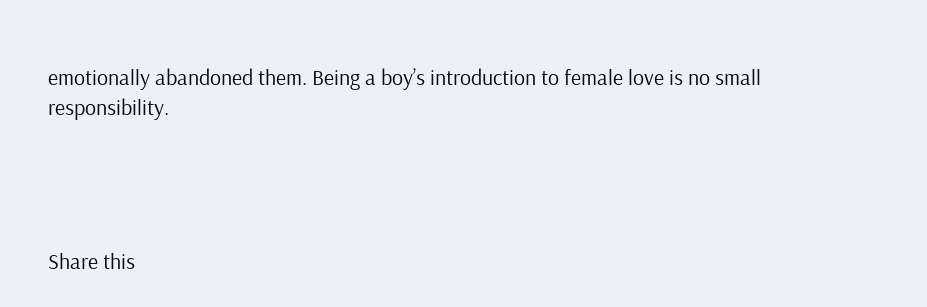emotionally abandoned them. Being a boy’s introduction to female love is no small responsibility.




Share this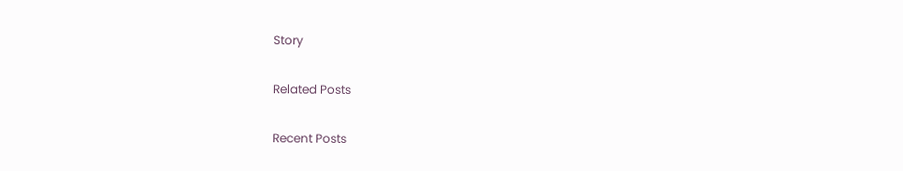Story

Related Posts

Recent Posts